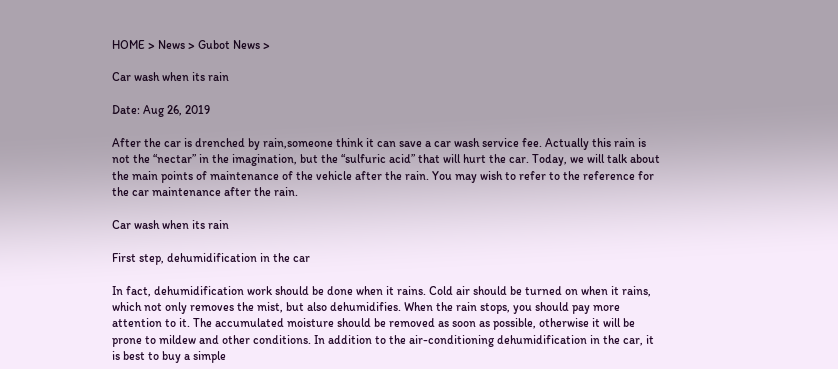HOME > News > Gubot News >

Car wash when its rain

Date: Aug 26, 2019

After the car is drenched by rain,someone think it can save a car wash service fee. Actually this rain is not the “nectar” in the imagination, but the “sulfuric acid” that will hurt the car. Today, we will talk about the main points of maintenance of the vehicle after the rain. You may wish to refer to the reference for the car maintenance after the rain.

Car wash when its rain

First step, dehumidification in the car

In fact, dehumidification work should be done when it rains. Cold air should be turned on when it rains, which not only removes the mist, but also dehumidifies. When the rain stops, you should pay more attention to it. The accumulated moisture should be removed as soon as possible, otherwise it will be prone to mildew and other conditions. In addition to the air-conditioning dehumidification in the car, it is best to buy a simple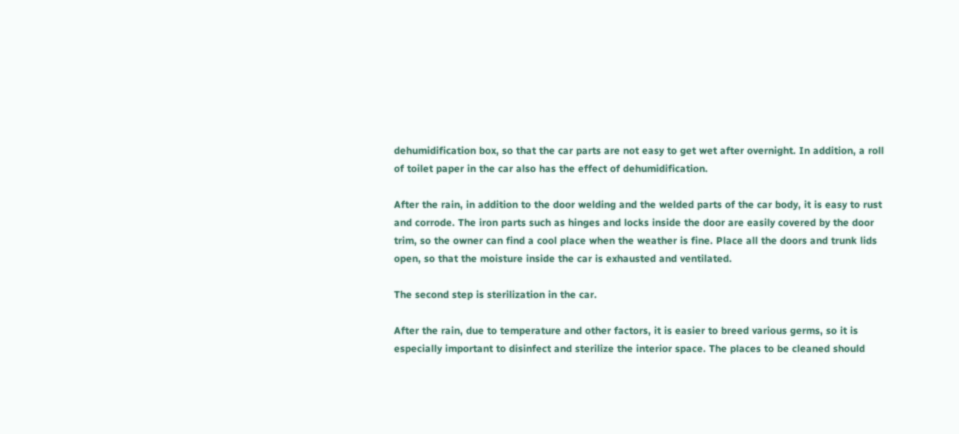dehumidification box, so that the car parts are not easy to get wet after overnight. In addition, a roll of toilet paper in the car also has the effect of dehumidification.

After the rain, in addition to the door welding and the welded parts of the car body, it is easy to rust and corrode. The iron parts such as hinges and locks inside the door are easily covered by the door trim, so the owner can find a cool place when the weather is fine. Place all the doors and trunk lids open, so that the moisture inside the car is exhausted and ventilated.

The second step is sterilization in the car.

After the rain, due to temperature and other factors, it is easier to breed various germs, so it is especially important to disinfect and sterilize the interior space. The places to be cleaned should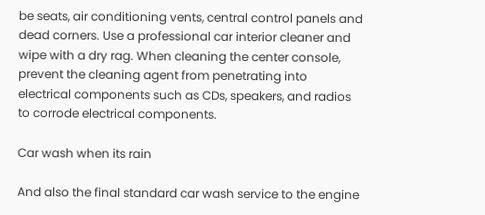be seats, air conditioning vents, central control panels and dead corners. Use a professional car interior cleaner and wipe with a dry rag. When cleaning the center console, prevent the cleaning agent from penetrating into electrical components such as CDs, speakers, and radios to corrode electrical components.

Car wash when its rain

And also the final standard car wash service to the engine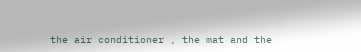the air conditioner , the mat and the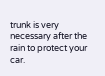trunk is very necessary after the rain to protect your car.